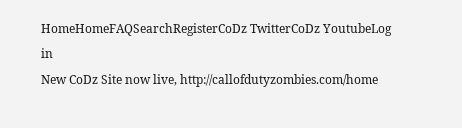HomeHomeFAQSearchRegisterCoDz TwitterCoDz YoutubeLog in
New CoDz Site now live, http://callofdutyzombies.com/home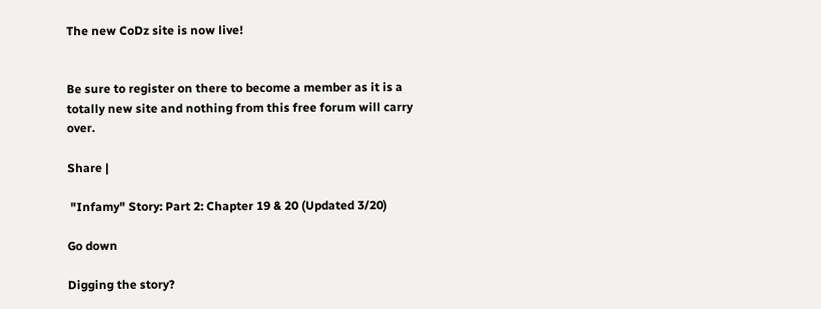The new CoDz site is now live!


Be sure to register on there to become a member as it is a totally new site and nothing from this free forum will carry over.

Share |

 "Infamy" Story: Part 2: Chapter 19 & 20 (Updated 3/20)

Go down

Digging the story?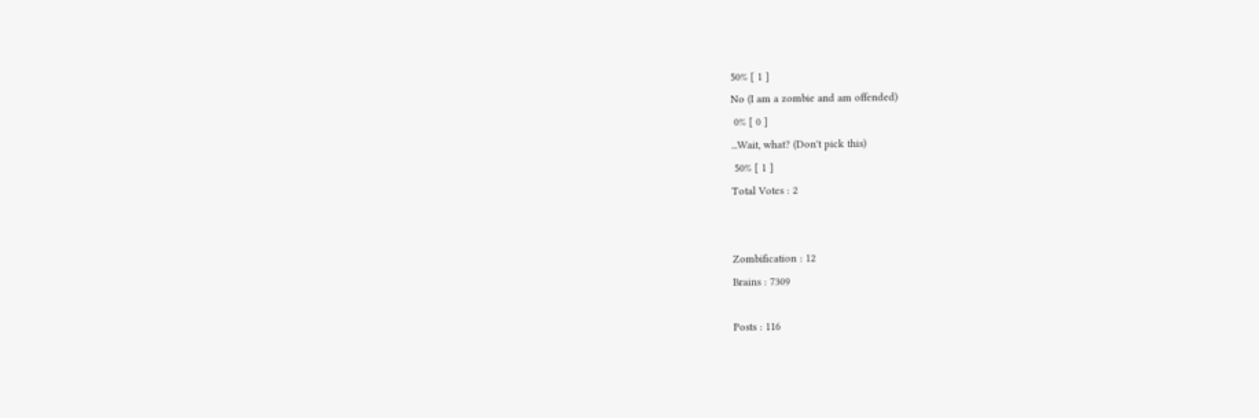50% [ 1 ]
No (I am a zombie and am offended)
 0% [ 0 ]
...Wait, what? (Don't pick this)
 50% [ 1 ]
Total Votes : 2


Zombification : 12
Brains : 7309

Posts : 116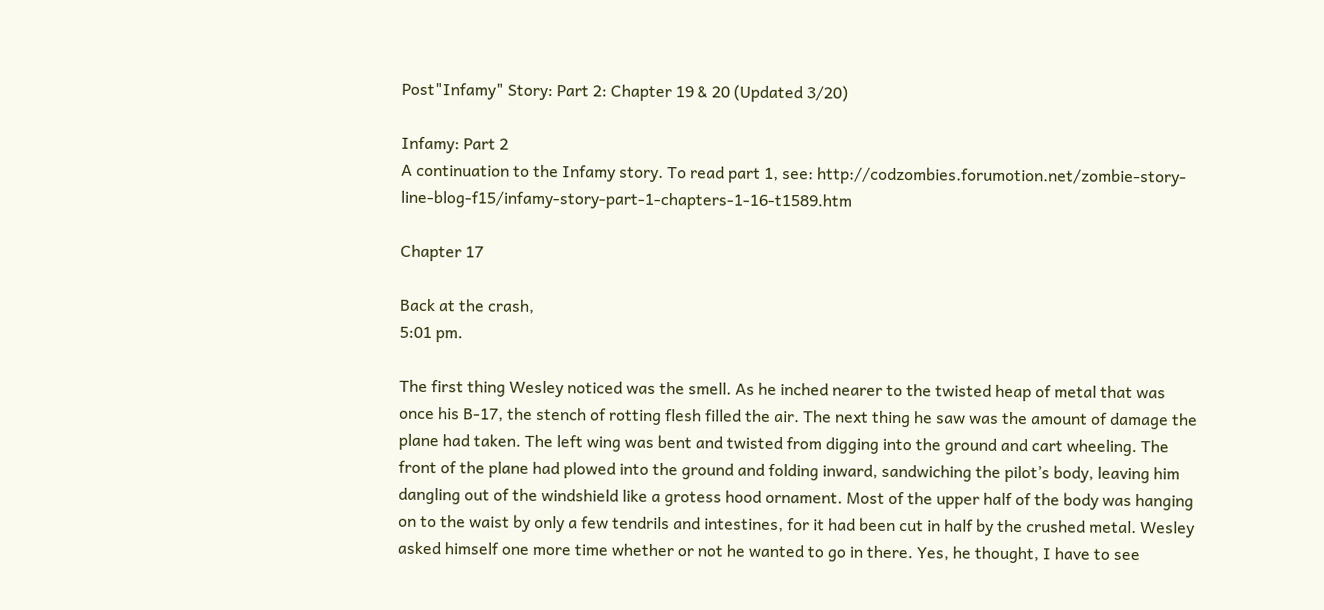Post"Infamy" Story: Part 2: Chapter 19 & 20 (Updated 3/20)

Infamy: Part 2
A continuation to the Infamy story. To read part 1, see: http://codzombies.forumotion.net/zombie-story-line-blog-f15/infamy-story-part-1-chapters-1-16-t1589.htm

Chapter 17

Back at the crash,
5:01 pm.

The first thing Wesley noticed was the smell. As he inched nearer to the twisted heap of metal that was once his B-17, the stench of rotting flesh filled the air. The next thing he saw was the amount of damage the plane had taken. The left wing was bent and twisted from digging into the ground and cart wheeling. The front of the plane had plowed into the ground and folding inward, sandwiching the pilot’s body, leaving him dangling out of the windshield like a grotess hood ornament. Most of the upper half of the body was hanging on to the waist by only a few tendrils and intestines, for it had been cut in half by the crushed metal. Wesley asked himself one more time whether or not he wanted to go in there. Yes, he thought, I have to see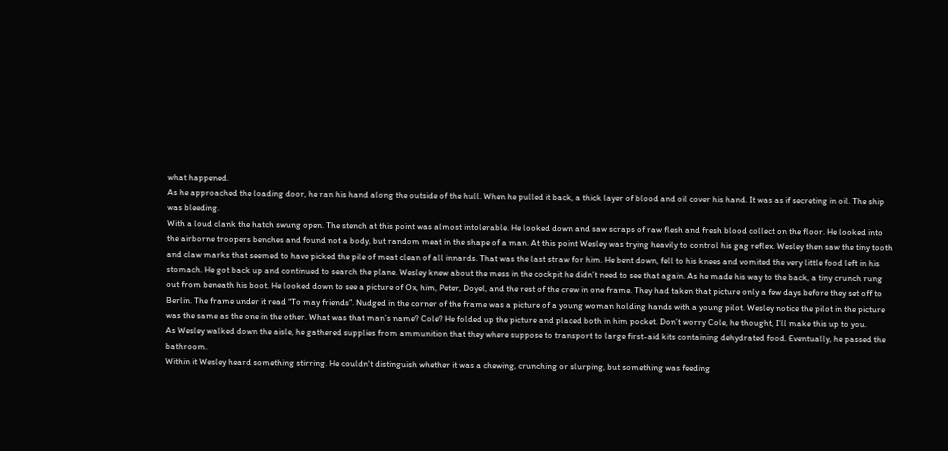what happened.
As he approached the loading door, he ran his hand along the outside of the hull. When he pulled it back, a thick layer of blood and oil cover his hand. It was as if secreting in oil. The ship was bleeding.
With a loud clank the hatch swung open. The stench at this point was almost intolerable. He looked down and saw scraps of raw flesh and fresh blood collect on the floor. He looked into the airborne troopers benches and found not a body, but random meat in the shape of a man. At this point Wesley was trying heavily to control his gag reflex. Wesley then saw the tiny tooth and claw marks that seemed to have picked the pile of meat clean of all innards. That was the last straw for him. He bent down, fell to his knees and vomited the very little food left in his stomach. He got back up and continued to search the plane. Wesley knew about the mess in the cockpit he didn’t need to see that again. As he made his way to the back, a tiny crunch rung out from beneath his boot. He looked down to see a picture of Ox, him, Peter, Doyel, and the rest of the crew in one frame. They had taken that picture only a few days before they set off to Berlin. The frame under it read “To may friends”. Nudged in the corner of the frame was a picture of a young woman holding hands with a young pilot. Wesley notice the pilot in the picture was the same as the one in the other. What was that man’s name? Cole? He folded up the picture and placed both in him pocket. Don’t worry Cole, he thought, I’ll make this up to you.
As Wesley walked down the aisle, he gathered supplies from ammunition that they where suppose to transport to large first-aid kits containing dehydrated food. Eventually, he passed the bathroom.
Within it Wesley heard something stirring. He couldn't distinguish whether it was a chewing, crunching or slurping, but something was feeding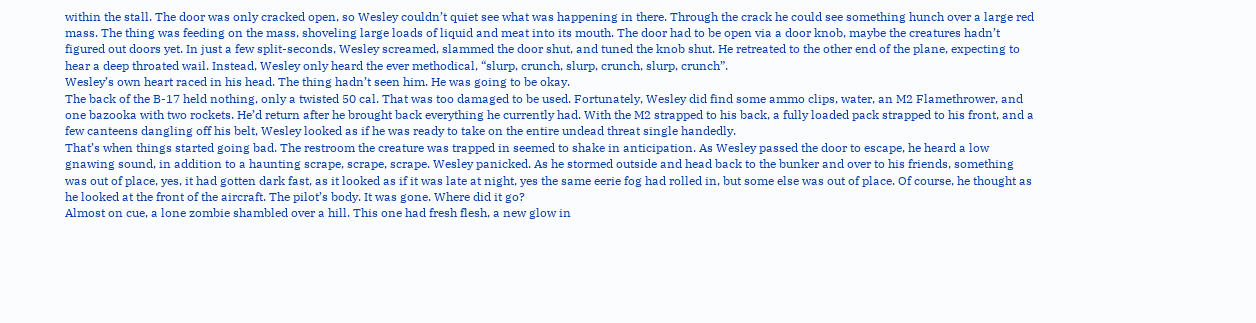within the stall. The door was only cracked open, so Wesley couldn’t quiet see what was happening in there. Through the crack he could see something hunch over a large red mass. The thing was feeding on the mass, shoveling large loads of liquid and meat into its mouth. The door had to be open via a door knob, maybe the creatures hadn’t figured out doors yet. In just a few split-seconds, Wesley screamed, slammed the door shut, and tuned the knob shut. He retreated to the other end of the plane, expecting to hear a deep throated wail. Instead, Wesley only heard the ever methodical, “slurp, crunch, slurp, crunch, slurp, crunch”.
Wesley’s own heart raced in his head. The thing hadn’t seen him. He was going to be okay.
The back of the B-17 held nothing, only a twisted 50 cal. That was too damaged to be used. Fortunately, Wesley did find some ammo clips, water, an M2 Flamethrower, and one bazooka with two rockets. He’d return after he brought back everything he currently had. With the M2 strapped to his back, a fully loaded pack strapped to his front, and a few canteens dangling off his belt, Wesley looked as if he was ready to take on the entire undead threat single handedly.
That’s when things started going bad. The restroom the creature was trapped in seemed to shake in anticipation. As Wesley passed the door to escape, he heard a low gnawing sound, in addition to a haunting scrape, scrape, scrape. Wesley panicked. As he stormed outside and head back to the bunker and over to his friends, something was out of place, yes, it had gotten dark fast, as it looked as if it was late at night, yes the same eerie fog had rolled in, but some else was out of place. Of course, he thought as he looked at the front of the aircraft. The pilot’s body. It was gone. Where did it go?
Almost on cue, a lone zombie shambled over a hill. This one had fresh flesh, a new glow in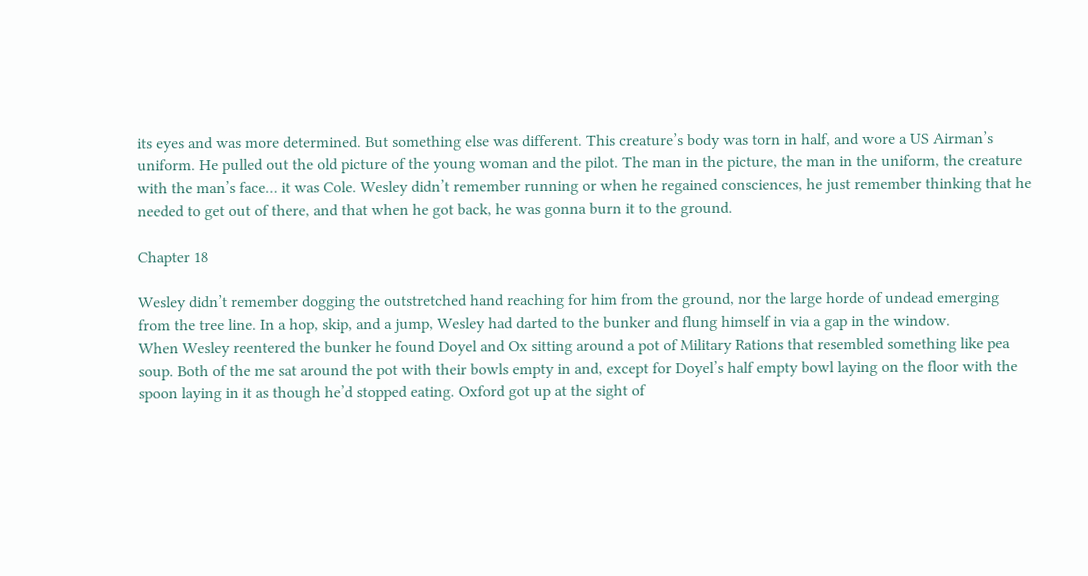its eyes and was more determined. But something else was different. This creature’s body was torn in half, and wore a US Airman’s uniform. He pulled out the old picture of the young woman and the pilot. The man in the picture, the man in the uniform, the creature with the man’s face… it was Cole. Wesley didn’t remember running or when he regained consciences, he just remember thinking that he needed to get out of there, and that when he got back, he was gonna burn it to the ground.

Chapter 18

Wesley didn’t remember dogging the outstretched hand reaching for him from the ground, nor the large horde of undead emerging from the tree line. In a hop, skip, and a jump, Wesley had darted to the bunker and flung himself in via a gap in the window.
When Wesley reentered the bunker he found Doyel and Ox sitting around a pot of Military Rations that resembled something like pea soup. Both of the me sat around the pot with their bowls empty in and, except for Doyel’s half empty bowl laying on the floor with the spoon laying in it as though he’d stopped eating. Oxford got up at the sight of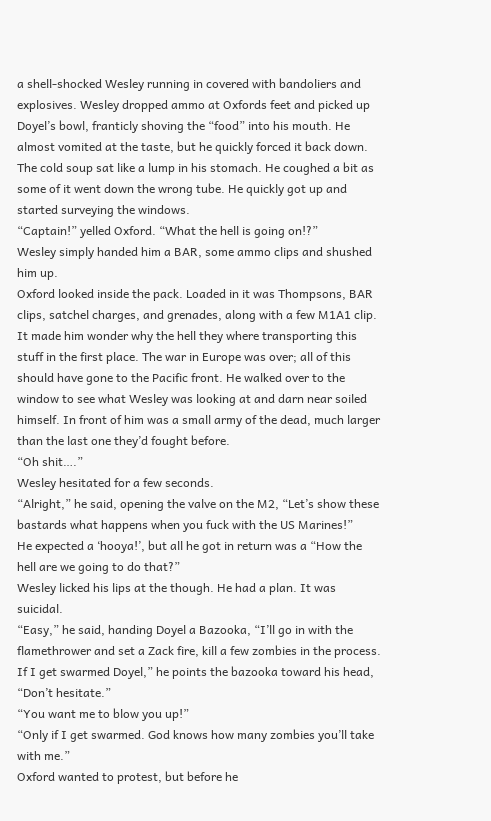a shell-shocked Wesley running in covered with bandoliers and explosives. Wesley dropped ammo at Oxfords feet and picked up Doyel’s bowl, franticly shoving the “food” into his mouth. He almost vomited at the taste, but he quickly forced it back down. The cold soup sat like a lump in his stomach. He coughed a bit as some of it went down the wrong tube. He quickly got up and started surveying the windows.
“Captain!” yelled Oxford. “What the hell is going on!?”
Wesley simply handed him a BAR, some ammo clips and shushed him up.
Oxford looked inside the pack. Loaded in it was Thompsons, BAR clips, satchel charges, and grenades, along with a few M1A1 clip. It made him wonder why the hell they where transporting this stuff in the first place. The war in Europe was over; all of this should have gone to the Pacific front. He walked over to the window to see what Wesley was looking at and darn near soiled himself. In front of him was a small army of the dead, much larger than the last one they’d fought before.
“Oh shit….”
Wesley hesitated for a few seconds.
“Alright,” he said, opening the valve on the M2, “Let’s show these bastards what happens when you fuck with the US Marines!”
He expected a ‘hooya!’, but all he got in return was a “How the hell are we going to do that?”
Wesley licked his lips at the though. He had a plan. It was suicidal.
“Easy,” he said, handing Doyel a Bazooka, “I’ll go in with the flamethrower and set a Zack fire, kill a few zombies in the process. If I get swarmed Doyel,” he points the bazooka toward his head, “Don’t hesitate.”
“You want me to blow you up!”
“Only if I get swarmed. God knows how many zombies you’ll take with me.”
Oxford wanted to protest, but before he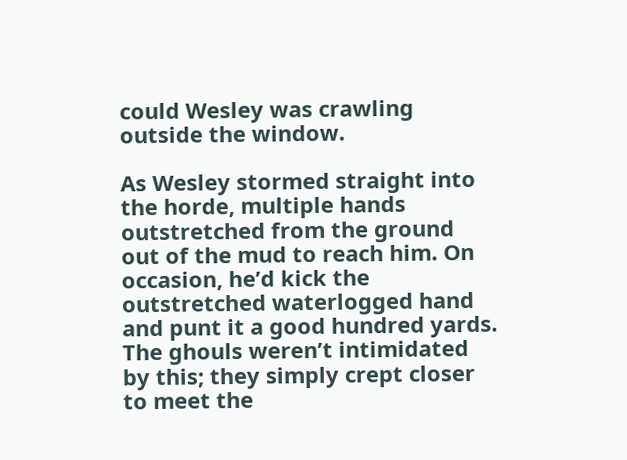could Wesley was crawling outside the window.

As Wesley stormed straight into the horde, multiple hands outstretched from the ground out of the mud to reach him. On occasion, he’d kick the outstretched waterlogged hand and punt it a good hundred yards. The ghouls weren’t intimidated by this; they simply crept closer to meet the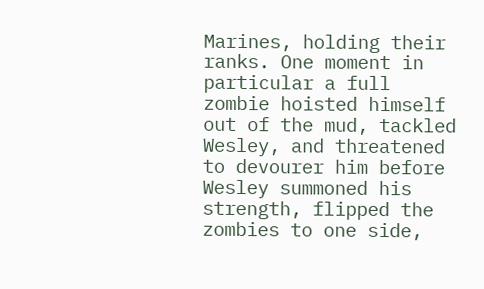Marines, holding their ranks. One moment in particular a full zombie hoisted himself out of the mud, tackled Wesley, and threatened to devourer him before Wesley summoned his strength, flipped the zombies to one side,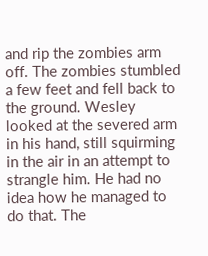and rip the zombies arm off. The zombies stumbled a few feet and fell back to the ground. Wesley looked at the severed arm in his hand, still squirming in the air in an attempt to strangle him. He had no idea how he managed to do that. The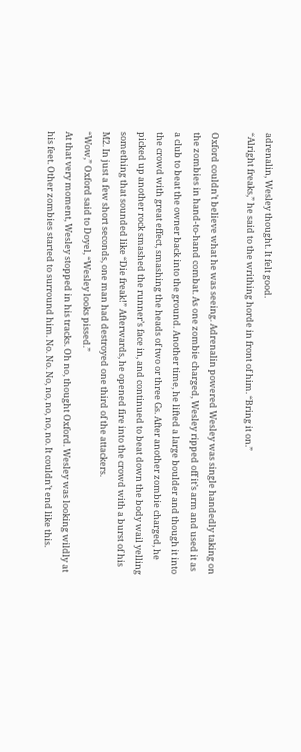adrenalin, Wesley thought. It felt good.
“Alright freaks,” he said to the writhing horde in front of him. “Bring it on.”

Oxford couldn’t believe what he was seeing. Adrenalin powered Wesley was single handedly taking on the zombies in hand-to-hand combat. As one zombie charged, Wesley ripped off it’s arm and used it as a club to beat the owner back into the ground. Another time, he lifted a large boulder and though it into the crowd with great effect, smashing the heads of two or three Gs. After another zombie charged, he picked up another rock smashed the runner’s face in, and continued to beat down the body wail yelling something that sounded like “Die freak!” Afterwards, he opened fire into the crowd with a burst of his M2. In just a few short seconds, one man had destroyed one third of the attackers.
“Wow,” Oxford said to Doyel, “Wesley looks pissed.”
At that very moment, Wesley stopped in his tracks. Oh no, thought Oxford. Wesley was looking wildly at his feet. Other zombies started to surround him. No. No. No, no, no, no, no. It couldn’t end like this.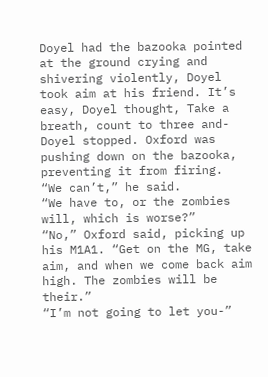Doyel had the bazooka pointed at the ground crying and shivering violently, Doyel took aim at his friend. It’s easy, Doyel thought, Take a breath, count to three and- Doyel stopped. Oxford was pushing down on the bazooka, preventing it from firing.
“We can’t,” he said.
“We have to, or the zombies will, which is worse?”
“No,” Oxford said, picking up his M1A1. “Get on the MG, take aim, and when we come back aim high. The zombies will be their.”
“I’m not going to let you-”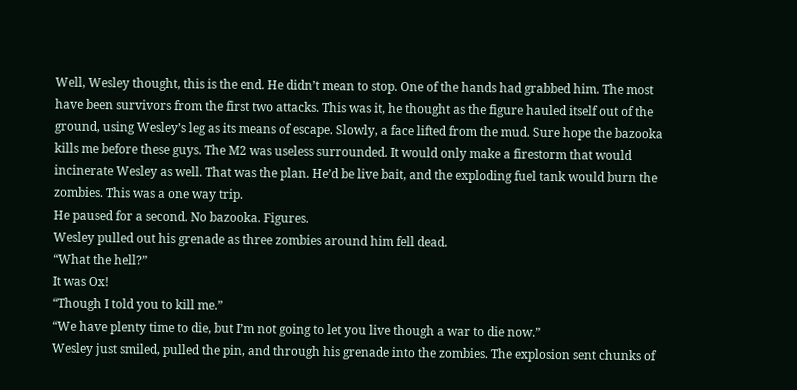Well, Wesley thought, this is the end. He didn’t mean to stop. One of the hands had grabbed him. The most have been survivors from the first two attacks. This was it, he thought as the figure hauled itself out of the ground, using Wesley’s leg as its means of escape. Slowly, a face lifted from the mud. Sure hope the bazooka kills me before these guys. The M2 was useless surrounded. It would only make a firestorm that would incinerate Wesley as well. That was the plan. He’d be live bait, and the exploding fuel tank would burn the zombies. This was a one way trip.
He paused for a second. No bazooka. Figures.
Wesley pulled out his grenade as three zombies around him fell dead.
“What the hell?”
It was Ox!
“Though I told you to kill me.”
“We have plenty time to die, but I’m not going to let you live though a war to die now.”
Wesley just smiled, pulled the pin, and through his grenade into the zombies. The explosion sent chunks of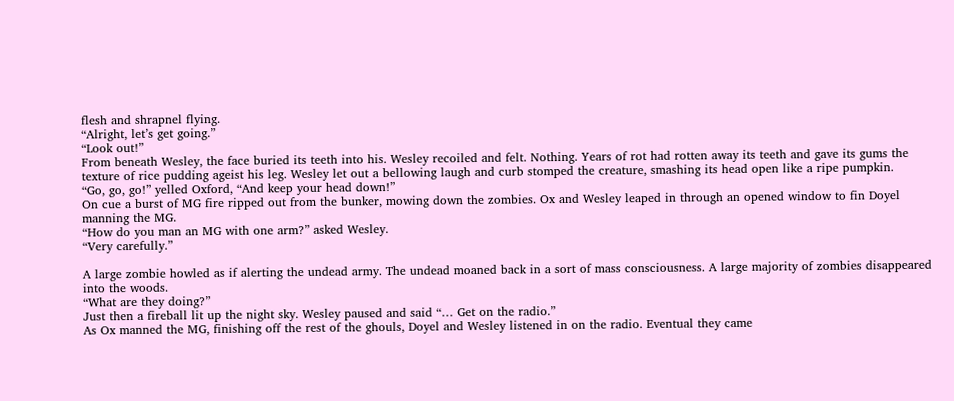flesh and shrapnel flying.
“Alright, let’s get going.”
“Look out!”
From beneath Wesley, the face buried its teeth into his. Wesley recoiled and felt. Nothing. Years of rot had rotten away its teeth and gave its gums the texture of rice pudding ageist his leg. Wesley let out a bellowing laugh and curb stomped the creature, smashing its head open like a ripe pumpkin.
“Go, go, go!” yelled Oxford, “And keep your head down!”
On cue a burst of MG fire ripped out from the bunker, mowing down the zombies. Ox and Wesley leaped in through an opened window to fin Doyel manning the MG.
“How do you man an MG with one arm?” asked Wesley.
“Very carefully.”

A large zombie howled as if alerting the undead army. The undead moaned back in a sort of mass consciousness. A large majority of zombies disappeared into the woods.
“What are they doing?”
Just then a fireball lit up the night sky. Wesley paused and said “… Get on the radio.”
As Ox manned the MG, finishing off the rest of the ghouls, Doyel and Wesley listened in on the radio. Eventual they came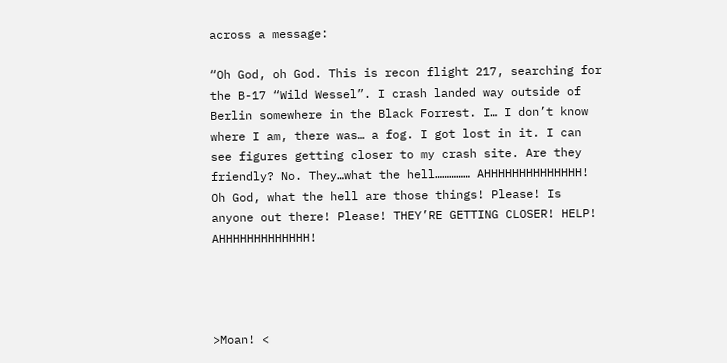across a message:

“Oh God, oh God. This is recon flight 217, searching for the B-17 “Wild Wessel”. I crash landed way outside of Berlin somewhere in the Black Forrest. I… I don’t know where I am, there was… a fog. I got lost in it. I can see figures getting closer to my crash site. Are they friendly? No. They…what the hell…………… AHHHHHHHHHHHHHH!
Oh God, what the hell are those things! Please! Is anyone out there! Please! THEY’RE GETTING CLOSER! HELP! AHHHHHHHHHHHHH!




>Moan! <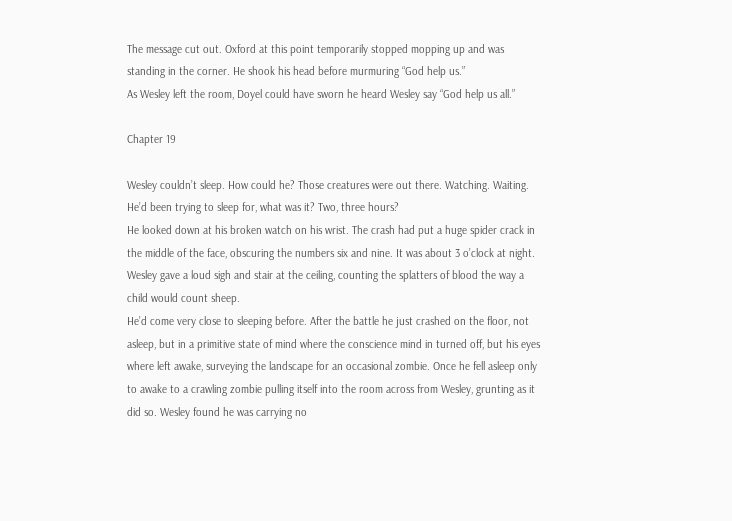The message cut out. Oxford at this point temporarily stopped mopping up and was standing in the corner. He shook his head before murmuring “God help us.”
As Wesley left the room, Doyel could have sworn he heard Wesley say “God help us all.”

Chapter 19

Wesley couldn’t sleep. How could he? Those creatures were out there. Watching. Waiting. He’d been trying to sleep for, what was it? Two, three hours?
He looked down at his broken watch on his wrist. The crash had put a huge spider crack in the middle of the face, obscuring the numbers six and nine. It was about 3 o’clock at night. Wesley gave a loud sigh and stair at the ceiling, counting the splatters of blood the way a child would count sheep.
He’d come very close to sleeping before. After the battle he just crashed on the floor, not asleep, but in a primitive state of mind where the conscience mind in turned off, but his eyes where left awake, surveying the landscape for an occasional zombie. Once he fell asleep only to awake to a crawling zombie pulling itself into the room across from Wesley, grunting as it did so. Wesley found he was carrying no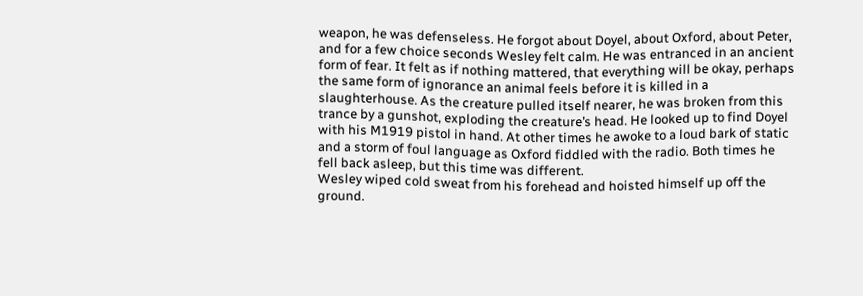weapon, he was defenseless. He forgot about Doyel, about Oxford, about Peter, and for a few choice seconds Wesley felt calm. He was entranced in an ancient form of fear. It felt as if nothing mattered, that everything will be okay, perhaps the same form of ignorance an animal feels before it is killed in a slaughterhouse. As the creature pulled itself nearer, he was broken from this trance by a gunshot, exploding the creature’s head. He looked up to find Doyel with his M1919 pistol in hand. At other times he awoke to a loud bark of static and a storm of foul language as Oxford fiddled with the radio. Both times he fell back asleep, but this time was different.
Wesley wiped cold sweat from his forehead and hoisted himself up off the ground.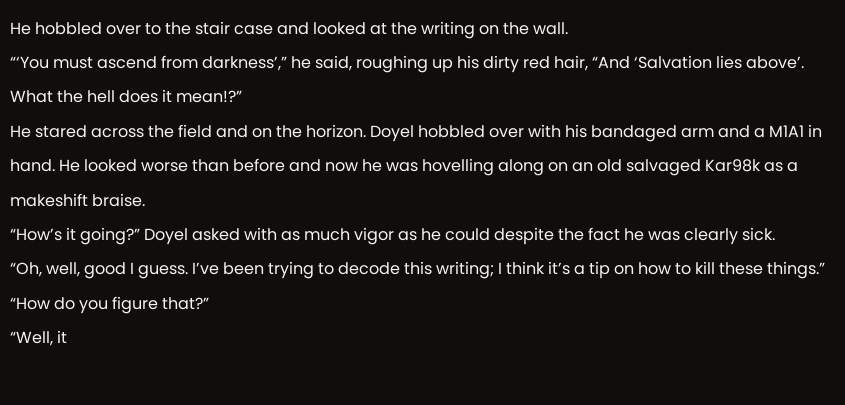He hobbled over to the stair case and looked at the writing on the wall.
“‘You must ascend from darkness’,” he said, roughing up his dirty red hair, “And ‘Salvation lies above’. What the hell does it mean!?”
He stared across the field and on the horizon. Doyel hobbled over with his bandaged arm and a M1A1 in hand. He looked worse than before and now he was hovelling along on an old salvaged Kar98k as a makeshift braise.
“How’s it going?” Doyel asked with as much vigor as he could despite the fact he was clearly sick.
“Oh, well, good I guess. I’ve been trying to decode this writing; I think it’s a tip on how to kill these things.”
“How do you figure that?”
“Well, it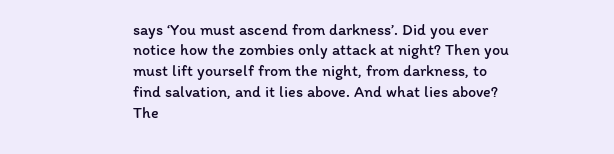says ‘You must ascend from darkness’. Did you ever notice how the zombies only attack at night? Then you must lift yourself from the night, from darkness, to find salvation, and it lies above. And what lies above? The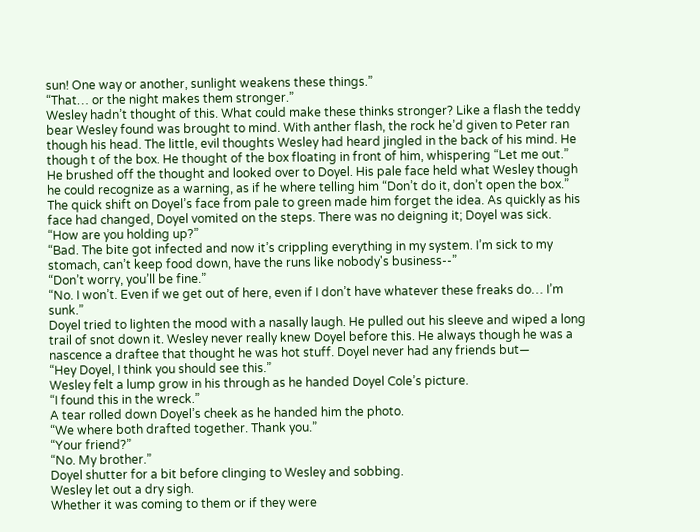sun! One way or another, sunlight weakens these things.”
“That… or the night makes them stronger.”
Wesley hadn’t thought of this. What could make these thinks stronger? Like a flash the teddy bear Wesley found was brought to mind. With anther flash, the rock he’d given to Peter ran though his head. The little, evil thoughts Wesley had heard jingled in the back of his mind. He though t of the box. He thought of the box floating in front of him, whispering “Let me out.”
He brushed off the thought and looked over to Doyel. His pale face held what Wesley though he could recognize as a warning, as if he where telling him “Don’t do it, don’t open the box.” The quick shift on Doyel’s face from pale to green made him forget the idea. As quickly as his face had changed, Doyel vomited on the steps. There was no deigning it; Doyel was sick.
“How are you holding up?”
“Bad. The bite got infected and now it’s crippling everything in my system. I’m sick to my stomach, can’t keep food down, have the runs like nobody's business--”
“Don’t worry, you’ll be fine.”
“No. I won’t. Even if we get out of here, even if I don’t have whatever these freaks do… I’m sunk.”
Doyel tried to lighten the mood with a nasally laugh. He pulled out his sleeve and wiped a long trail of snot down it. Wesley never really knew Doyel before this. He always though he was a nascence a draftee that thought he was hot stuff. Doyel never had any friends but—
“Hey Doyel, I think you should see this.”
Wesley felt a lump grow in his through as he handed Doyel Cole’s picture.
“I found this in the wreck.”
A tear rolled down Doyel’s cheek as he handed him the photo.
“We where both drafted together. Thank you.”
“Your friend?”
“No. My brother.”
Doyel shutter for a bit before clinging to Wesley and sobbing.
Wesley let out a dry sigh.
Whether it was coming to them or if they were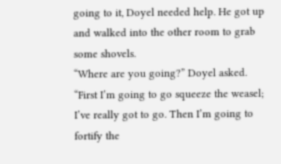going to it, Doyel needed help. He got up and walked into the other room to grab some shovels.
“Where are you going?” Doyel asked.
“First I’m going to go squeeze the weasel; I’ve really got to go. Then I’m going to fortify the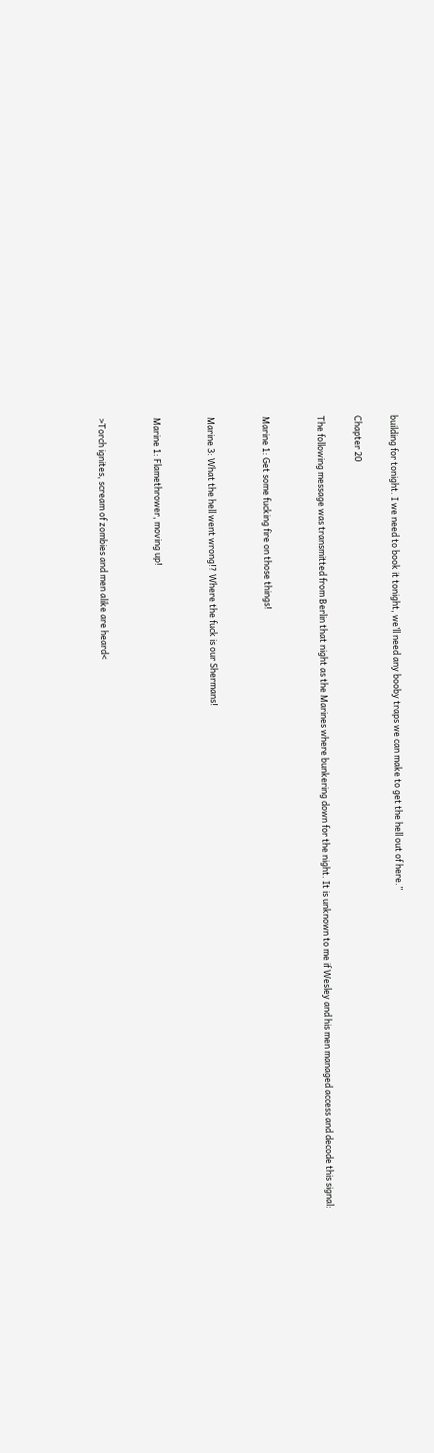building for tonight. I we need to book it tonight, we’ll need any booby traps we can make to get the hell out of here.”

Chapter 20

The following message was transmitted from Berlin that night as the Marines where bunkering down for the night. It is unknown to me if Wesley and his men managed access and decode this signal:


Marine 1: Get some fucking fire on those things!


Marine 3: What the hell went wrong!? Where the fuck is our Shermans!


Marine 1: Flamethrower, moving up!


>Torch ignites, scream of zombies and men alike are heard<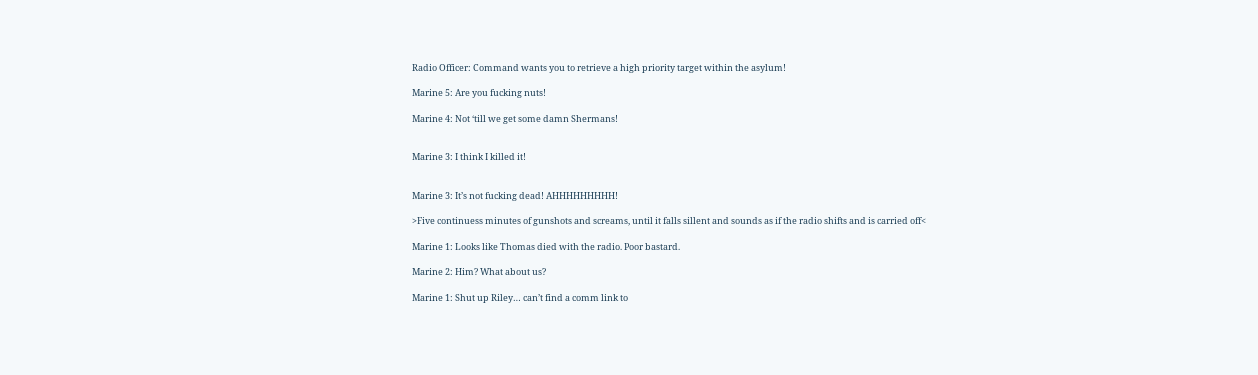Radio Officer: Command wants you to retrieve a high priority target within the asylum!

Marine 5: Are you fucking nuts!

Marine 4: Not ‘till we get some damn Shermans!


Marine 3: I think I killed it!


Marine 3: It’s not fucking dead! AHHHHHHHHH!

>Five continuess minutes of gunshots and screams, until it falls sillent and sounds as if the radio shifts and is carried off<

Marine 1: Looks like Thomas died with the radio. Poor bastard.

Marine 2: Him? What about us?

Marine 1: Shut up Riley… can’t find a comm link to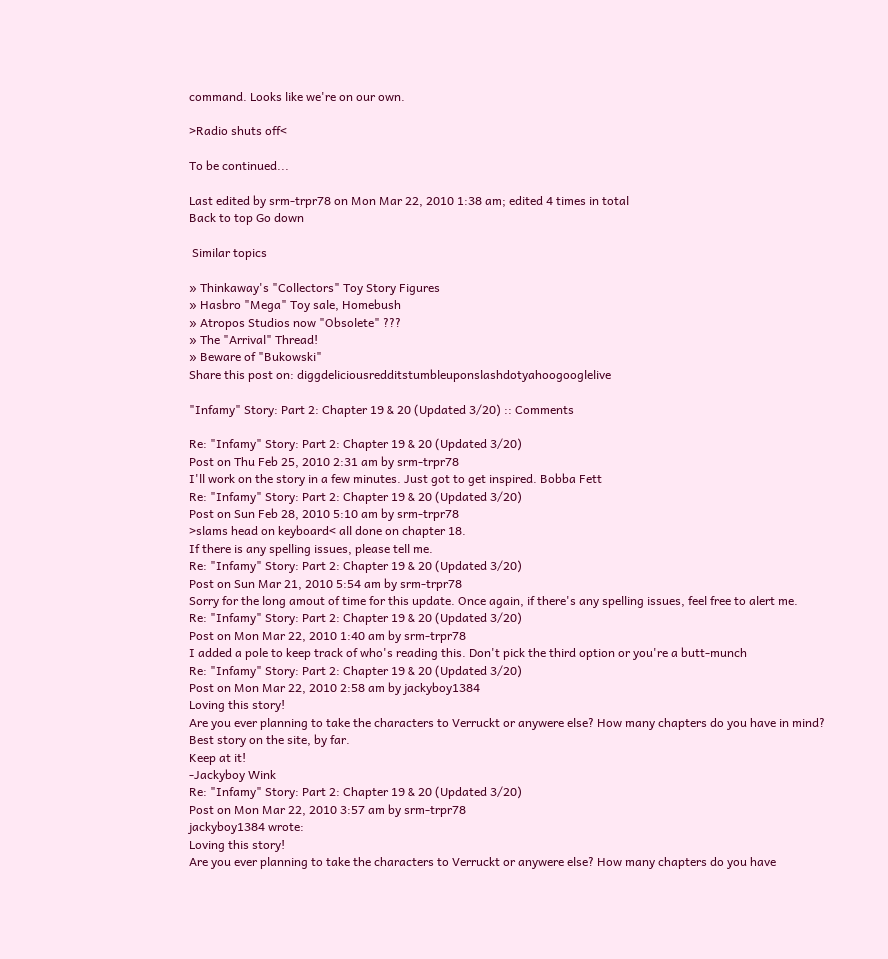command. Looks like we're on our own.

>Radio shuts off<

To be continued...

Last edited by srm-trpr78 on Mon Mar 22, 2010 1:38 am; edited 4 times in total
Back to top Go down

 Similar topics

» Thinkaway's "Collectors" Toy Story Figures
» Hasbro "Mega" Toy sale, Homebush
» Atropos Studios now "Obsolete" ???
» The "Arrival" Thread!
» Beware of "Bukowski"
Share this post on: diggdeliciousredditstumbleuponslashdotyahoogooglelive

"Infamy" Story: Part 2: Chapter 19 & 20 (Updated 3/20) :: Comments

Re: "Infamy" Story: Part 2: Chapter 19 & 20 (Updated 3/20)
Post on Thu Feb 25, 2010 2:31 am by srm-trpr78
I'll work on the story in a few minutes. Just got to get inspired. Bobba Fett
Re: "Infamy" Story: Part 2: Chapter 19 & 20 (Updated 3/20)
Post on Sun Feb 28, 2010 5:10 am by srm-trpr78
>slams head on keyboard< all done on chapter 18.
If there is any spelling issues, please tell me.
Re: "Infamy" Story: Part 2: Chapter 19 & 20 (Updated 3/20)
Post on Sun Mar 21, 2010 5:54 am by srm-trpr78
Sorry for the long amout of time for this update. Once again, if there's any spelling issues, feel free to alert me.
Re: "Infamy" Story: Part 2: Chapter 19 & 20 (Updated 3/20)
Post on Mon Mar 22, 2010 1:40 am by srm-trpr78
I added a pole to keep track of who's reading this. Don't pick the third option or you're a butt-munch
Re: "Infamy" Story: Part 2: Chapter 19 & 20 (Updated 3/20)
Post on Mon Mar 22, 2010 2:58 am by jackyboy1384
Loving this story!
Are you ever planning to take the characters to Verruckt or anywere else? How many chapters do you have in mind?
Best story on the site, by far.
Keep at it!
-Jackyboy Wink
Re: "Infamy" Story: Part 2: Chapter 19 & 20 (Updated 3/20)
Post on Mon Mar 22, 2010 3:57 am by srm-trpr78
jackyboy1384 wrote:
Loving this story!
Are you ever planning to take the characters to Verruckt or anywere else? How many chapters do you have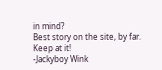in mind?
Best story on the site, by far.
Keep at it!
-Jackyboy Wink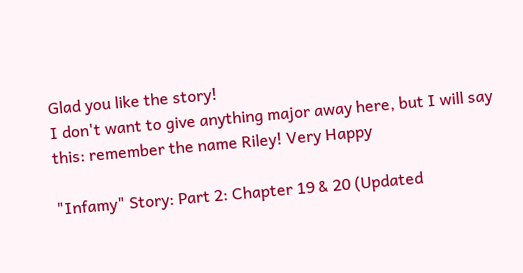Glad you like the story!
I don't want to give anything major away here, but I will say this: remember the name Riley! Very Happy

"Infamy" Story: Part 2: Chapter 19 & 20 (Updated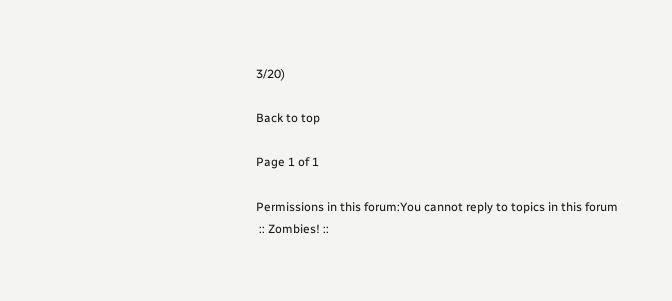3/20)

Back to top

Page 1 of 1

Permissions in this forum:You cannot reply to topics in this forum
 :: Zombies! ::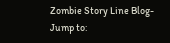Zombie Story Line Blog-
Jump to: